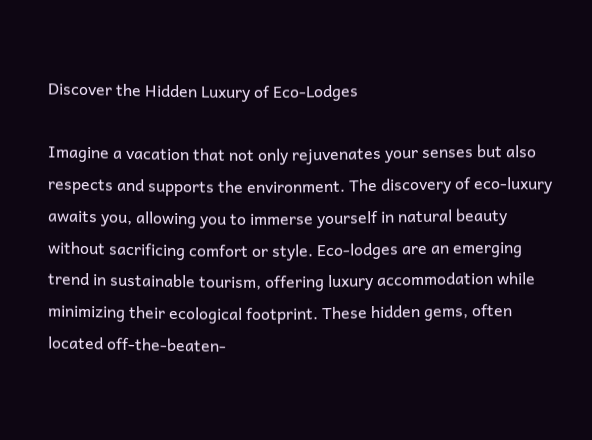Discover the Hidden Luxury of Eco-Lodges

Imagine a vacation that not only rejuvenates your senses but also respects and supports the environment. The discovery of eco-luxury awaits you, allowing you to immerse yourself in natural beauty without sacrificing comfort or style. Eco-lodges are an emerging trend in sustainable tourism, offering luxury accommodation while minimizing their ecological footprint. These hidden gems, often located off-the-beaten-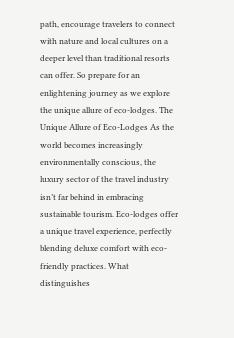path, encourage travelers to connect with nature and local cultures on a deeper level than traditional resorts can offer. So prepare for an enlightening journey as we explore the unique allure of eco-lodges. The Unique Allure of Eco-Lodges As the world becomes increasingly environmentally conscious, the luxury sector of the travel industry isn’t far behind in embracing sustainable tourism. Eco-lodges offer a unique travel experience, perfectly blending deluxe comfort with eco-friendly practices. What distinguishes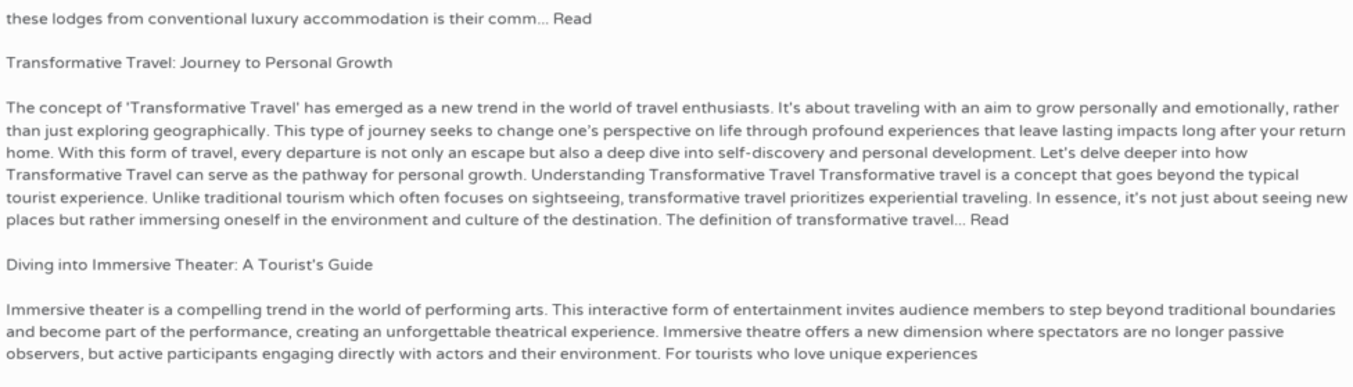these lodges from conventional luxury accommodation is their comm... Read

Transformative Travel: Journey to Personal Growth

The concept of 'Transformative Travel' has emerged as a new trend in the world of travel enthusiasts. It's about traveling with an aim to grow personally and emotionally, rather than just exploring geographically. This type of journey seeks to change one’s perspective on life through profound experiences that leave lasting impacts long after your return home. With this form of travel, every departure is not only an escape but also a deep dive into self-discovery and personal development. Let's delve deeper into how Transformative Travel can serve as the pathway for personal growth. Understanding Transformative Travel Transformative travel is a concept that goes beyond the typical tourist experience. Unlike traditional tourism which often focuses on sightseeing, transformative travel prioritizes experiential traveling. In essence, it's not just about seeing new places but rather immersing oneself in the environment and culture of the destination. The definition of transformative travel... Read

Diving into Immersive Theater: A Tourist's Guide

Immersive theater is a compelling trend in the world of performing arts. This interactive form of entertainment invites audience members to step beyond traditional boundaries and become part of the performance, creating an unforgettable theatrical experience. Immersive theatre offers a new dimension where spectators are no longer passive observers, but active participants engaging directly with actors and their environment. For tourists who love unique experiences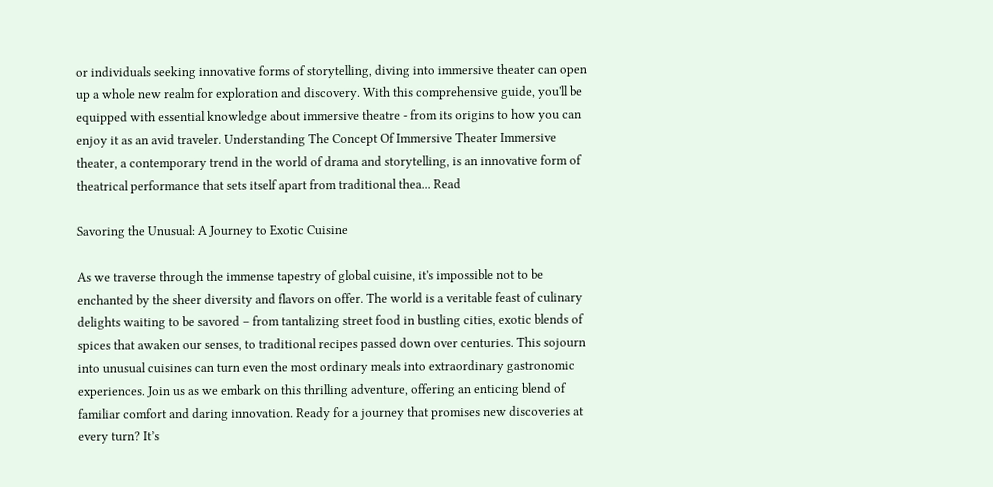or individuals seeking innovative forms of storytelling, diving into immersive theater can open up a whole new realm for exploration and discovery. With this comprehensive guide, you'll be equipped with essential knowledge about immersive theatre - from its origins to how you can enjoy it as an avid traveler. Understanding The Concept Of Immersive Theater Immersive theater, a contemporary trend in the world of drama and storytelling, is an innovative form of theatrical performance that sets itself apart from traditional thea... Read

Savoring the Unusual: A Journey to Exotic Cuisine

As we traverse through the immense tapestry of global cuisine, it's impossible not to be enchanted by the sheer diversity and flavors on offer. The world is a veritable feast of culinary delights waiting to be savored – from tantalizing street food in bustling cities, exotic blends of spices that awaken our senses, to traditional recipes passed down over centuries. This sojourn into unusual cuisines can turn even the most ordinary meals into extraordinary gastronomic experiences. Join us as we embark on this thrilling adventure, offering an enticing blend of familiar comfort and daring innovation. Ready for a journey that promises new discoveries at every turn? It’s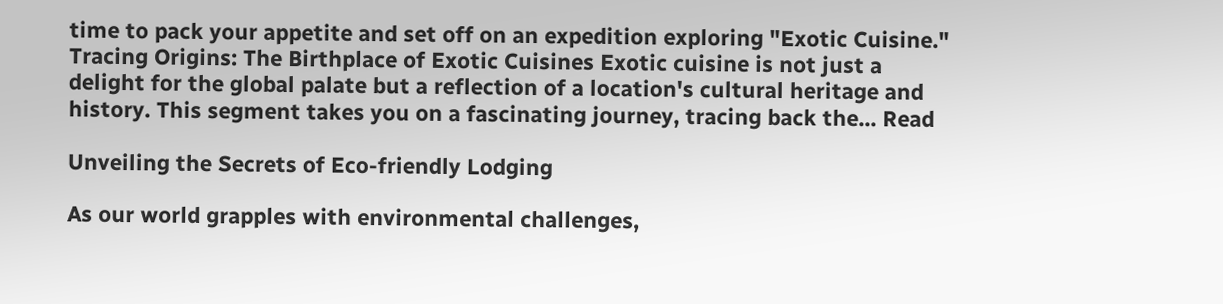time to pack your appetite and set off on an expedition exploring "Exotic Cuisine." Tracing Origins: The Birthplace of Exotic Cuisines Exotic cuisine is not just a delight for the global palate but a reflection of a location's cultural heritage and history. This segment takes you on a fascinating journey, tracing back the... Read

Unveiling the Secrets of Eco-friendly Lodging

As our world grapples with environmental challenges,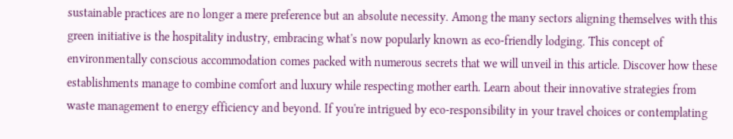sustainable practices are no longer a mere preference but an absolute necessity. Among the many sectors aligning themselves with this green initiative is the hospitality industry, embracing what's now popularly known as eco-friendly lodging. This concept of environmentally conscious accommodation comes packed with numerous secrets that we will unveil in this article. Discover how these establishments manage to combine comfort and luxury while respecting mother earth. Learn about their innovative strategies from waste management to energy efficiency and beyond. If you're intrigued by eco-responsibility in your travel choices or contemplating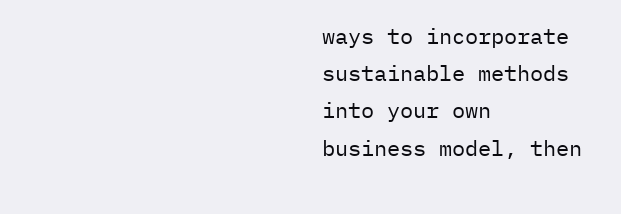ways to incorporate sustainable methods into your own business model, then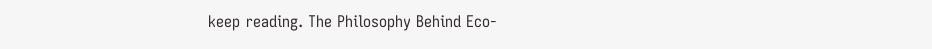keep reading. The Philosophy Behind Eco-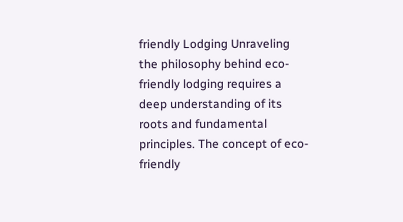friendly Lodging Unraveling the philosophy behind eco-friendly lodging requires a deep understanding of its roots and fundamental principles. The concept of eco-friendly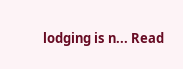lodging is n... Read